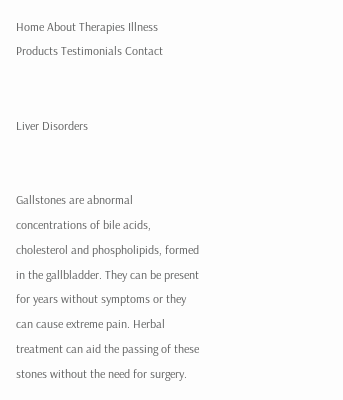Home About Therapies Illness Products Testimonials Contact


Liver Disorders


Gallstones are abnormal concentrations of bile acids, cholesterol and phospholipids, formed in the gallbladder. They can be present for years without symptoms or they can cause extreme pain. Herbal treatment can aid the passing of these stones without the need for surgery.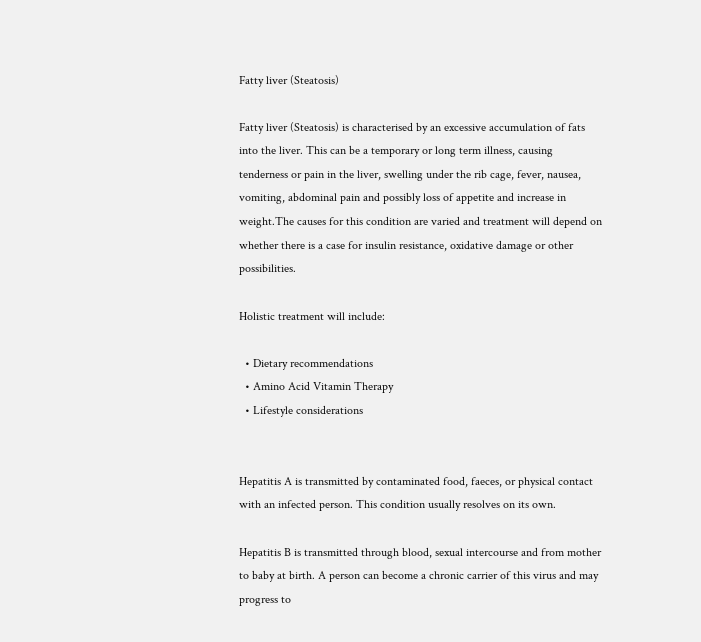Fatty liver (Steatosis)

Fatty liver (Steatosis) is characterised by an excessive accumulation of fats into the liver. This can be a temporary or long term illness, causing tenderness or pain in the liver, swelling under the rib cage, fever, nausea, vomiting, abdominal pain and possibly loss of appetite and increase in weight.The causes for this condition are varied and treatment will depend on whether there is a case for insulin resistance, oxidative damage or other possibilities.

Holistic treatment will include:

  • Dietary recommendations
  • Amino Acid Vitamin Therapy
  • Lifestyle considerations


Hepatitis A is transmitted by contaminated food, faeces, or physical contact with an infected person. This condition usually resolves on its own.

Hepatitis B is transmitted through blood, sexual intercourse and from mother to baby at birth. A person can become a chronic carrier of this virus and may progress to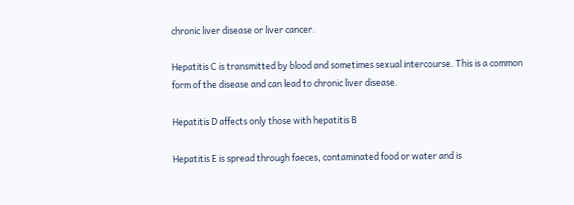chronic liver disease or liver cancer.

Hepatitis C is transmitted by blood and sometimes sexual intercourse. This is a common form of the disease and can lead to chronic liver disease.

Hepatitis D affects only those with hepatitis B

Hepatitis E is spread through faeces, contaminated food or water and is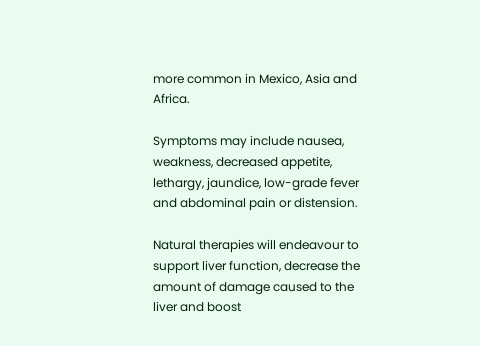more common in Mexico, Asia and Africa.

Symptoms may include nausea, weakness, decreased appetite, lethargy, jaundice, low-grade fever and abdominal pain or distension.

Natural therapies will endeavour to support liver function, decrease the amount of damage caused to the liver and boost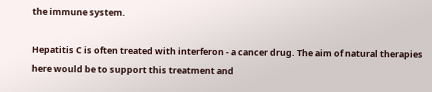the immune system.

Hepatitis C is often treated with interferon - a cancer drug. The aim of natural therapies here would be to support this treatment and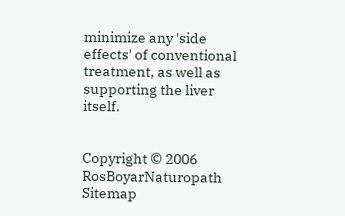minimize any 'side effects' of conventional treatment, as well as supporting the liver itself.


Copyright © 2006 RosBoyarNaturopath   Sitemap